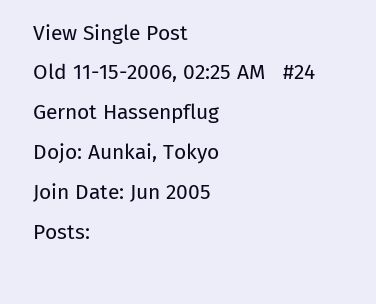View Single Post
Old 11-15-2006, 02:25 AM   #24
Gernot Hassenpflug
Dojo: Aunkai, Tokyo
Join Date: Jun 2005
Posts: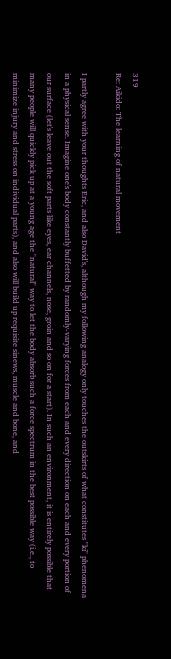319
Re: Aikido: The learning of natural movement

I partly agree with your thoughts Eric, and also David's, although my following analogy only touches the outskirts of what constitutes "ki" phenomena in a physical sense. Imagine one's body constantly buffetted by randomly-varying forces from each and every direction on each and every portion of our surface (let's leave out the soft parts like eyes, ear channels, nose, groin and so on for a start). In such an environment, it is entirely possible that many people will quickly pick up at a young age the "natural" way to let the body absorb such a force spectrum in the best possible way (i.e., to minimize injury and stress on individual parts), and also will build up requisite sinews, muscle and bone, and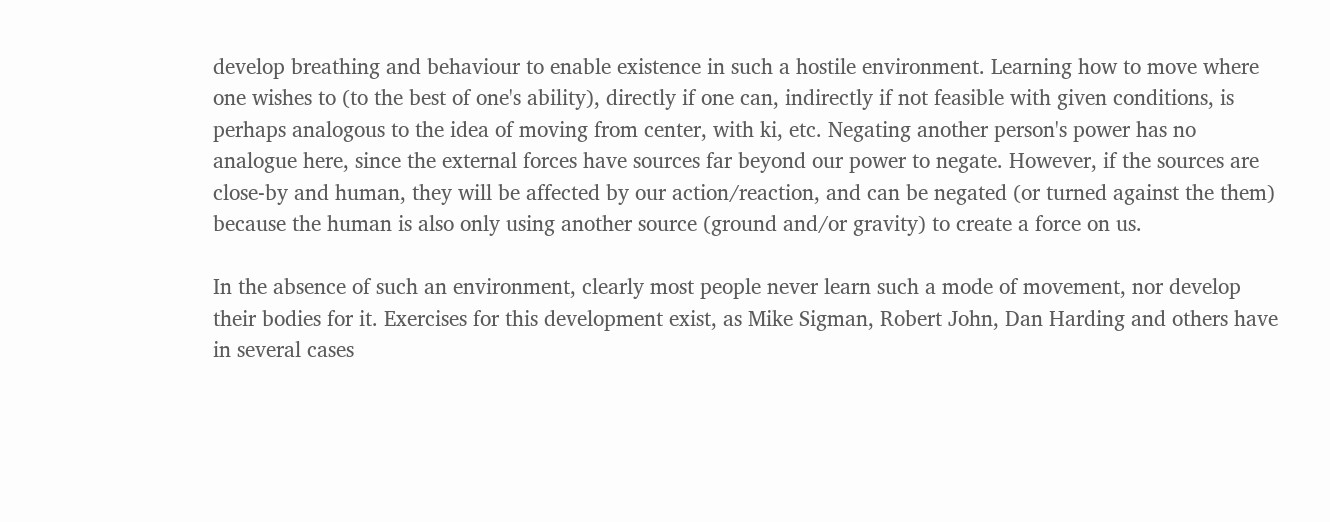develop breathing and behaviour to enable existence in such a hostile environment. Learning how to move where one wishes to (to the best of one's ability), directly if one can, indirectly if not feasible with given conditions, is perhaps analogous to the idea of moving from center, with ki, etc. Negating another person's power has no analogue here, since the external forces have sources far beyond our power to negate. However, if the sources are close-by and human, they will be affected by our action/reaction, and can be negated (or turned against the them) because the human is also only using another source (ground and/or gravity) to create a force on us.

In the absence of such an environment, clearly most people never learn such a mode of movement, nor develop their bodies for it. Exercises for this development exist, as Mike Sigman, Robert John, Dan Harding and others have in several cases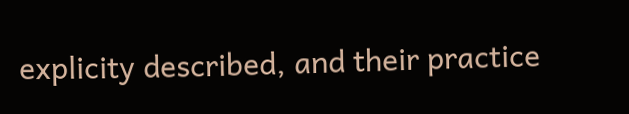explicity described, and their practice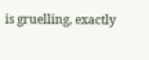is gruelling, exactly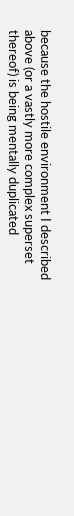because the hostile environment I described above (or a vastly more complex superset thereof) is being mentally duplicated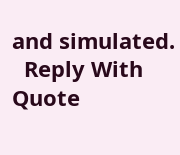and simulated.
  Reply With Quote